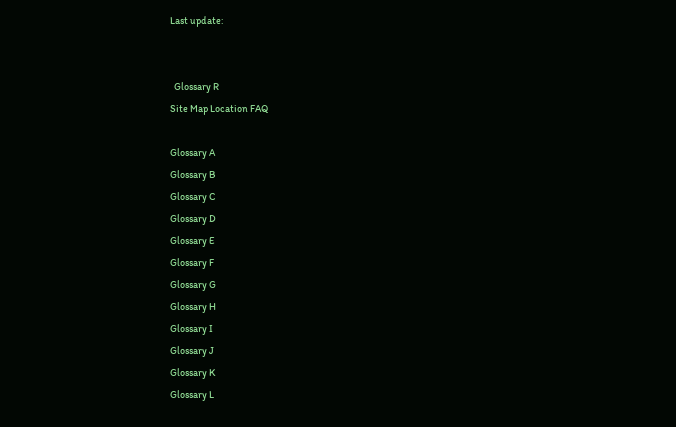Last update:


  Glossary R
Site Map Location FAQ

Glossary A
Glossary B
Glossary C
Glossary D
Glossary E
Glossary F
Glossary G
Glossary H
Glossary I
Glossary J
Glossary K
Glossary L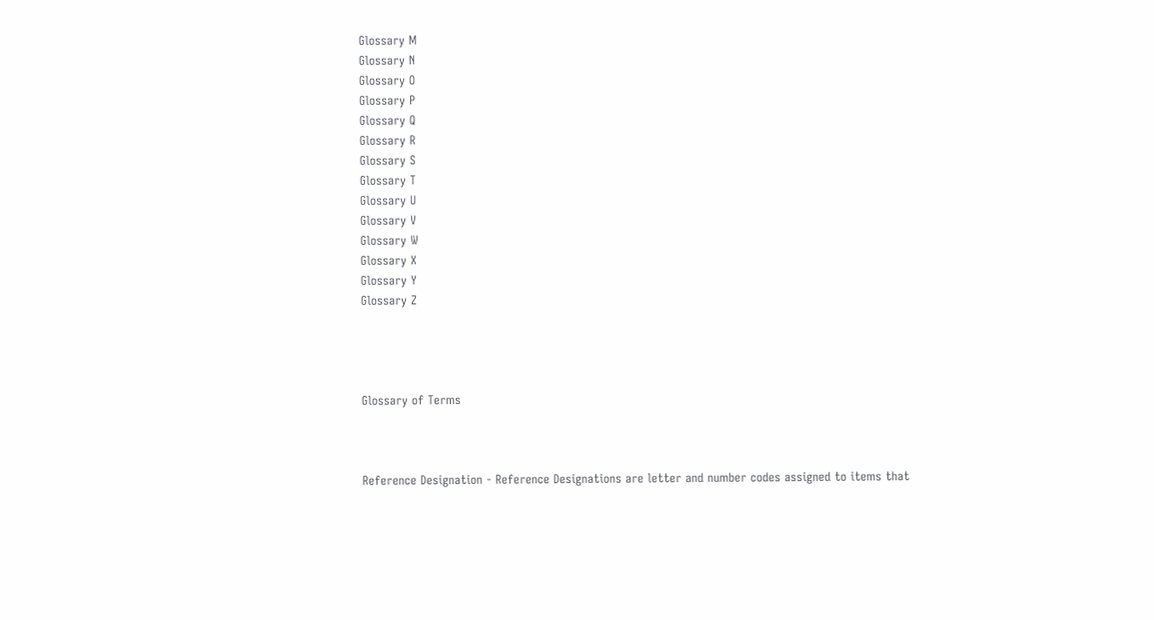Glossary M
Glossary N
Glossary O
Glossary P
Glossary Q
Glossary R
Glossary S
Glossary T
Glossary U
Glossary V
Glossary W
Glossary X
Glossary Y
Glossary Z




Glossary of Terms



Reference Designation - Reference Designations are letter and number codes assigned to items that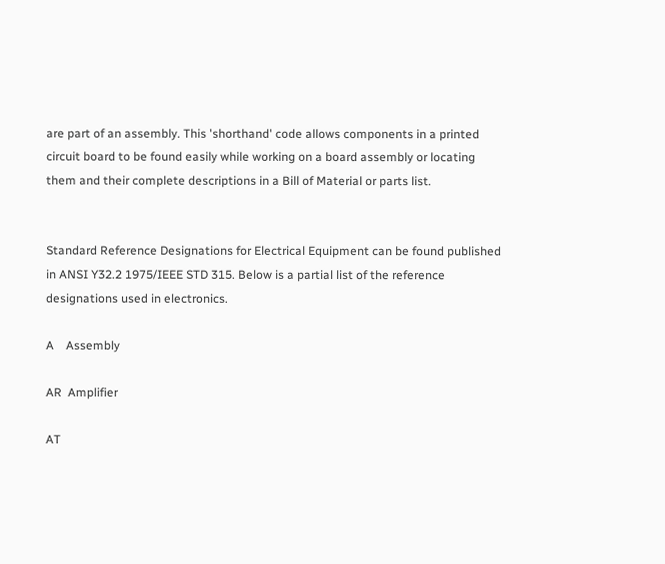are part of an assembly. This 'shorthand' code allows components in a printed circuit board to be found easily while working on a board assembly or locating them and their complete descriptions in a Bill of Material or parts list.


Standard Reference Designations for Electrical Equipment can be found published in ANSI Y32.2 1975/IEEE STD 315. Below is a partial list of the reference designations used in electronics.

A    Assembly

AR  Amplifier

AT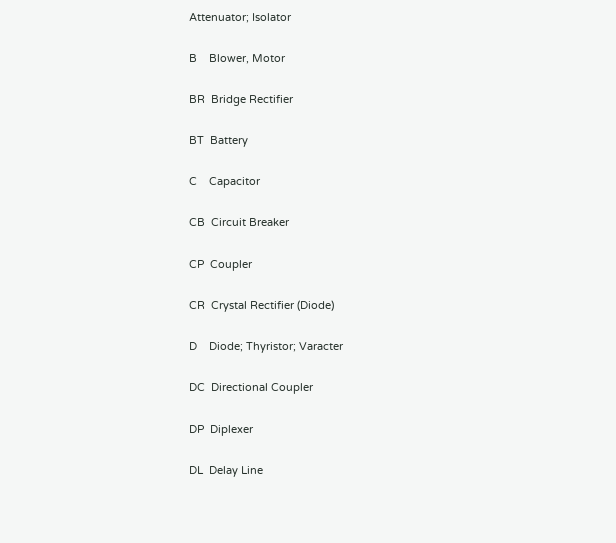Attenuator; Isolator

B    Blower, Motor

BR  Bridge Rectifier

BT  Battery

C    Capacitor

CB  Circuit Breaker

CP  Coupler

CR  Crystal Rectifier (Diode)

D    Diode; Thyristor; Varacter

DC  Directional Coupler

DP  Diplexer

DL  Delay Line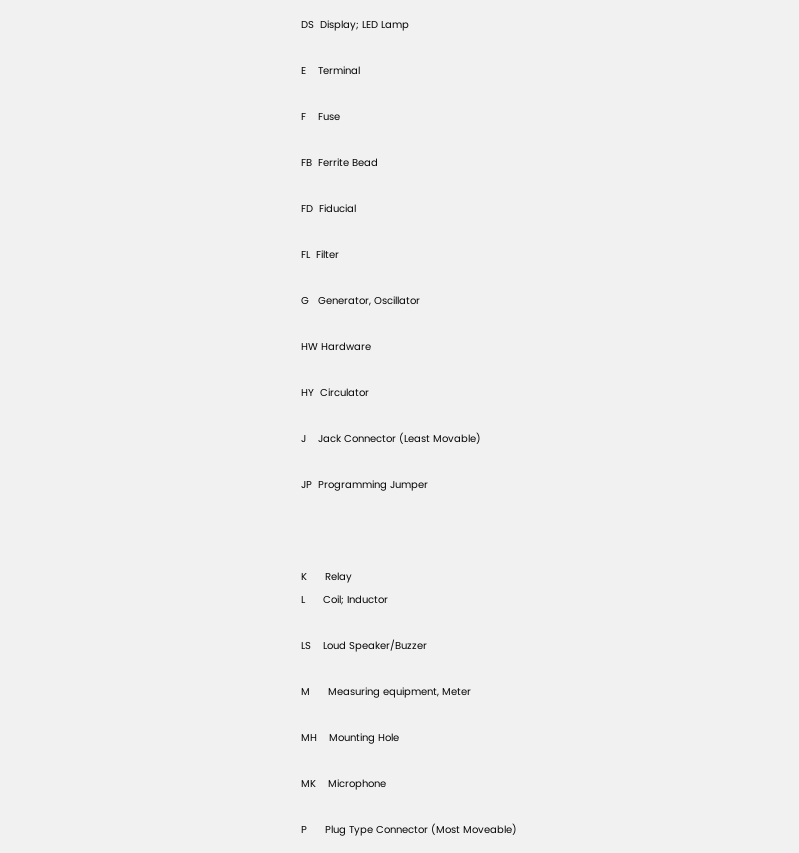DS  Display; LED Lamp

E    Terminal

F    Fuse

FB  Ferrite Bead

FD  Fiducial

FL  Filter

G   Generator, Oscillator

HW Hardware

HY  Circulator

J    Jack Connector (Least Movable)

JP  Programming Jumper



K      Relay
L      Coil; Inductor

LS    Loud Speaker/Buzzer

M      Measuring equipment, Meter

MH    Mounting Hole

MK    Microphone

P      Plug Type Connector (Most Moveable)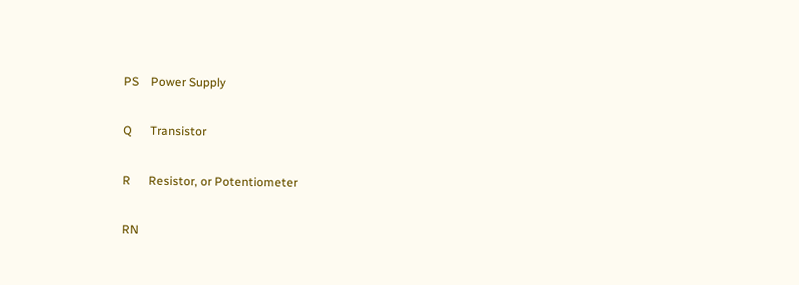PS    Power Supply

Q      Transistor

R      Resistor, or Potentiometer

RN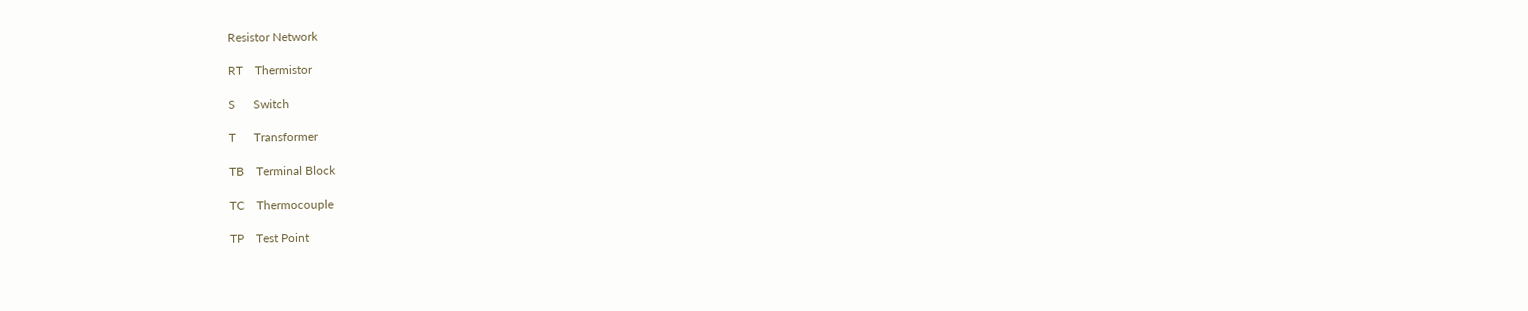Resistor Network

RT    Thermistor

S      Switch

T      Transformer

TB    Terminal Block

TC    Thermocouple

TP    Test Point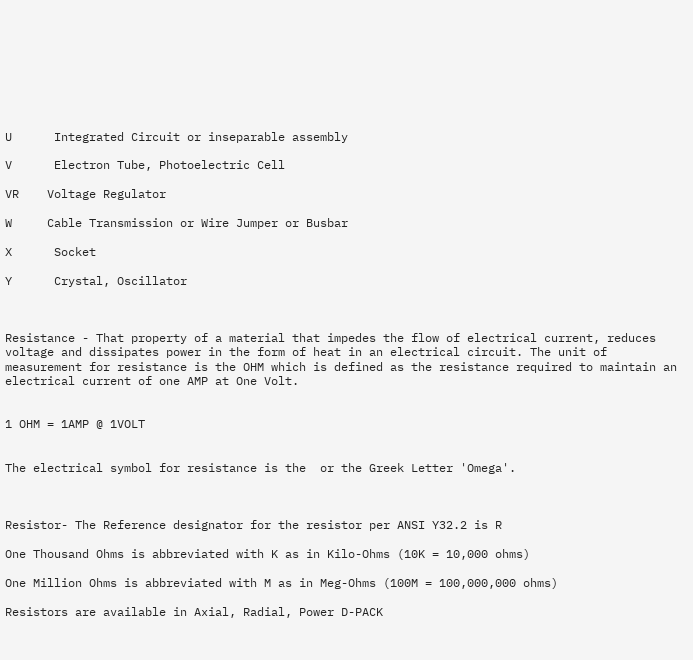U      Integrated Circuit or inseparable assembly

V      Electron Tube, Photoelectric Cell

VR    Voltage Regulator

W     Cable Transmission or Wire Jumper or Busbar

X      Socket

Y      Crystal, Oscillator



Resistance - That property of a material that impedes the flow of electrical current, reduces voltage and dissipates power in the form of heat in an electrical circuit. The unit of measurement for resistance is the OHM which is defined as the resistance required to maintain an electrical current of one AMP at One Volt.


1 OHM = 1AMP @ 1VOLT


The electrical symbol for resistance is the  or the Greek Letter 'Omega'.



Resistor- The Reference designator for the resistor per ANSI Y32.2 is R

One Thousand Ohms is abbreviated with K as in Kilo-Ohms (10K = 10,000 ohms)

One Million Ohms is abbreviated with M as in Meg-Ohms (100M = 100,000,000 ohms)

Resistors are available in Axial, Radial, Power D-PACK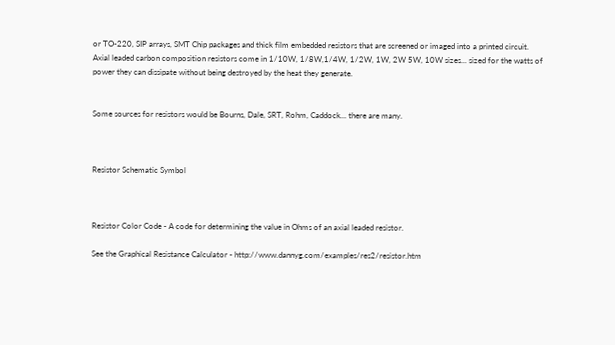or TO-220, SIP arrays, SMT Chip packages and thick film embedded resistors that are screened or imaged into a printed circuit.  Axial leaded carbon composition resistors come in 1/10W, 1/8W,1/4W, 1/2W, 1W, 2W 5W, 10W sizes... sized for the watts of power they can dissipate without being destroyed by the heat they generate.


Some sources for resistors would be Bourns, Dale, SRT, Rohm, Caddock... there are many.



Resistor Schematic Symbol



Resistor Color Code - A code for determining the value in Ohms of an axial leaded resistor.

See the Graphical Resistance Calculator - http://www.dannyg.com/examples/res2/resistor.htm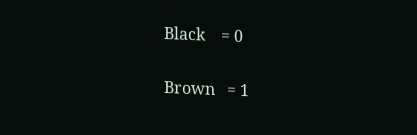Black    = 0

Brown   = 1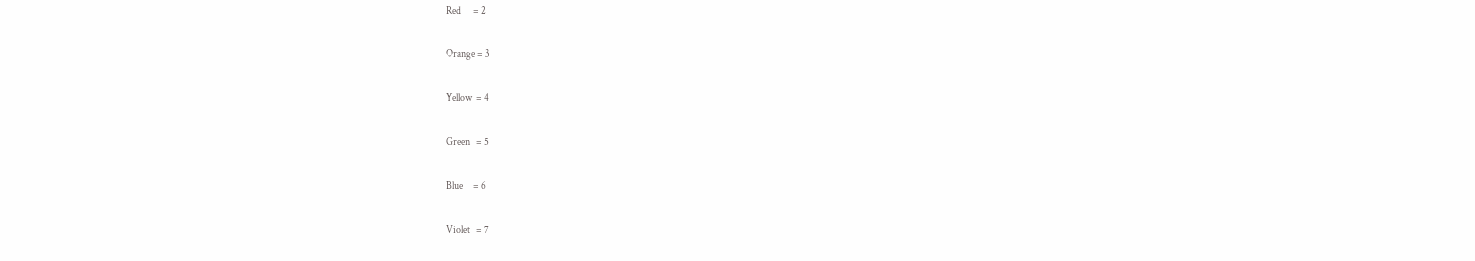Red      = 2

Orange = 3

Yellow  = 4

Green   = 5

Blue     = 6

Violet   = 7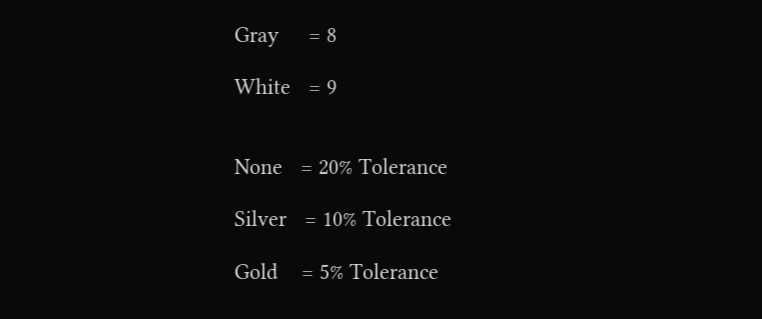Gray     = 8

White   = 9


None   = 20% Tolerance

Silver   = 10% Tolerance

Gold    = 5% Tolerance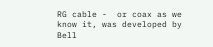RG cable -  or coax as we know it, was developed by Bell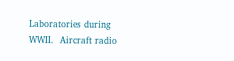Laboratories during WWII.  Aircraft radio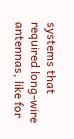systems that required long-wire antennas, like for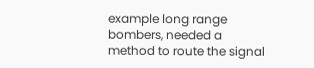example long range bombers, needed a method to route the signal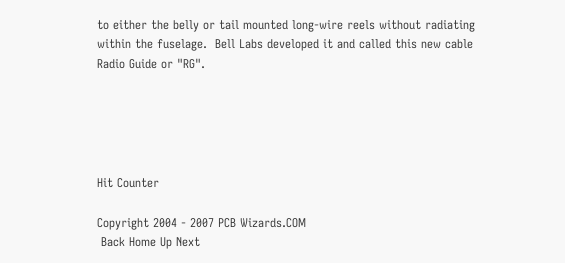to either the belly or tail mounted long-wire reels without radiating within the fuselage.  Bell Labs developed it and called this new cable Radio Guide or "RG".





Hit Counter

Copyright 2004 - 2007 PCB Wizards.COM
 Back Home Up Next